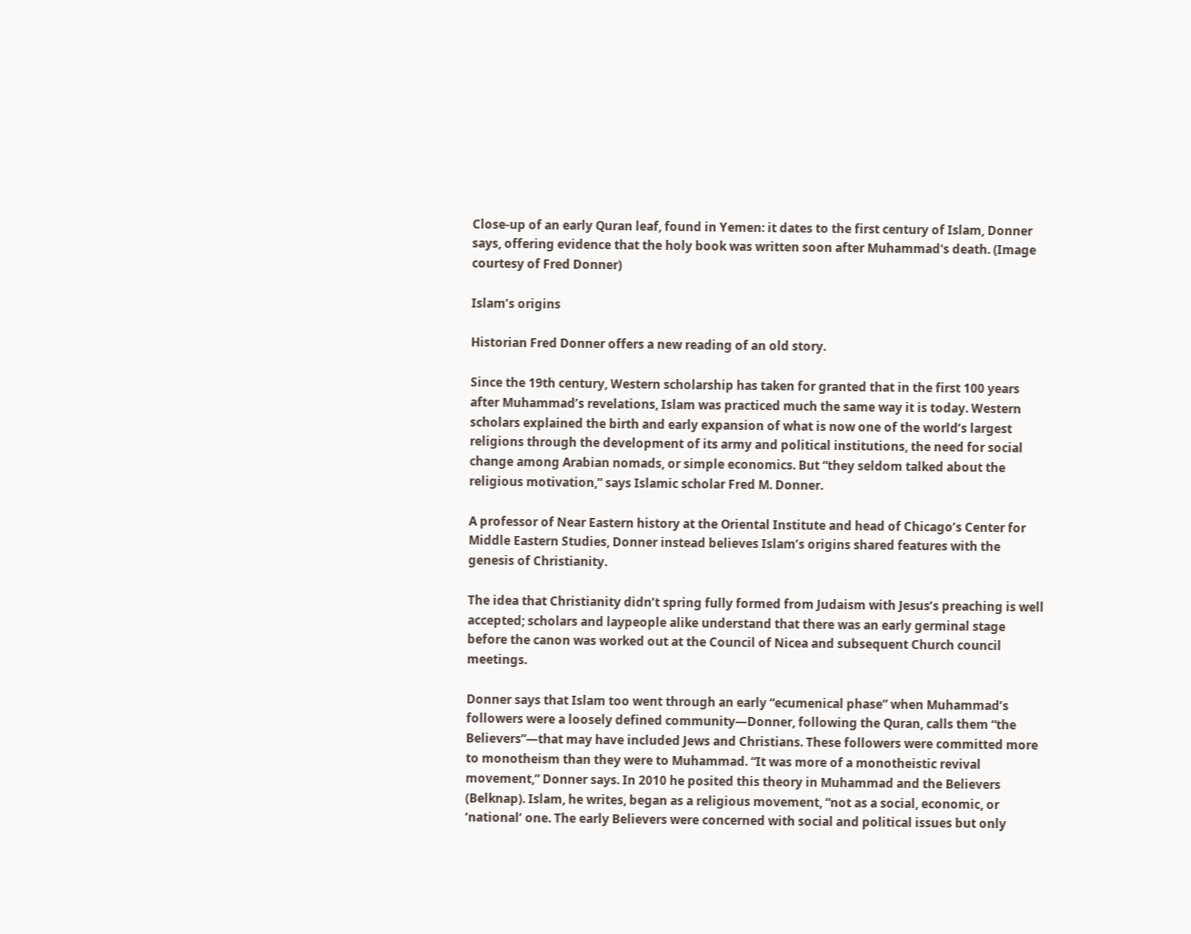Close-up of an early Quran leaf, found in Yemen: it dates to the first century of Islam, Donner says, offering evidence that the holy book was written soon after Muhammad's death. (Image courtesy of Fred Donner)

Islam’s origins

Historian Fred Donner offers a new reading of an old story.

Since the 19th century, Western scholarship has taken for granted that in the first 100 years after Muhammad’s revelations, Islam was practiced much the same way it is today. Western scholars explained the birth and early expansion of what is now one of the world’s largest religions through the development of its army and political institutions, the need for social change among Arabian nomads, or simple economics. But “they seldom talked about the religious motivation,” says Islamic scholar Fred M. Donner.

A professor of Near Eastern history at the Oriental Institute and head of Chicago’s Center for Middle Eastern Studies, Donner instead believes Islam’s origins shared features with the genesis of Christianity.

The idea that Christianity didn’t spring fully formed from Judaism with Jesus’s preaching is well accepted; scholars and laypeople alike understand that there was an early germinal stage before the canon was worked out at the Council of Nicea and subsequent Church council meetings.

Donner says that Islam too went through an early “ecumenical phase” when Muhammad’s followers were a loosely defined community—Donner, following the Quran, calls them “the Believers”—that may have included Jews and Christians. These followers were committed more to monotheism than they were to Muhammad. “It was more of a monotheistic revival movement,” Donner says. In 2010 he posited this theory in Muhammad and the Believers (Belknap). Islam, he writes, began as a religious movement, “not as a social, economic, or ‘national’ one. The early Believers were concerned with social and political issues but only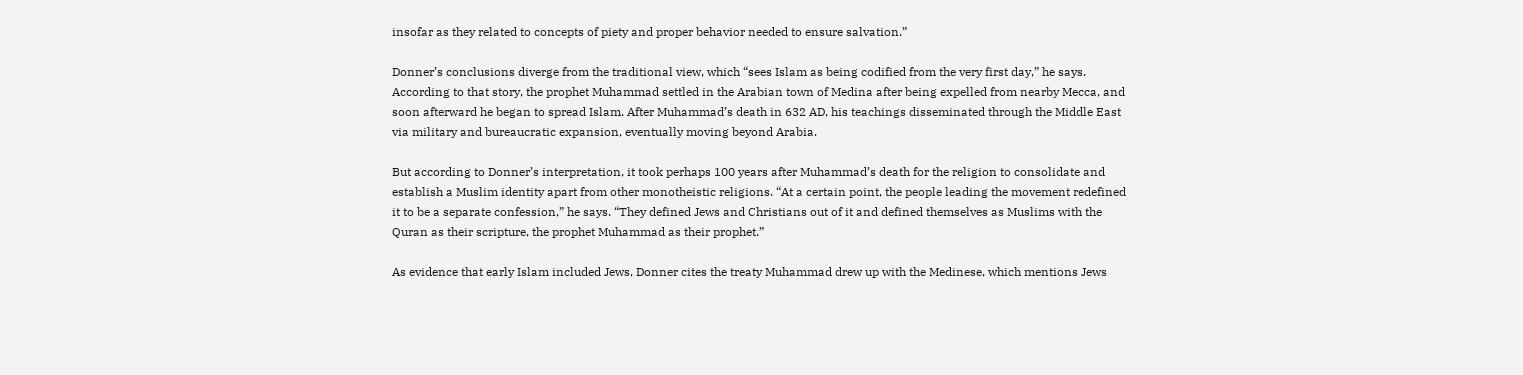insofar as they related to concepts of piety and proper behavior needed to ensure salvation.”

Donner’s conclusions diverge from the traditional view, which “sees Islam as being codified from the very first day,” he says. According to that story, the prophet Muhammad settled in the Arabian town of Medina after being expelled from nearby Mecca, and soon afterward he began to spread Islam. After Muhammad’s death in 632 AD, his teachings disseminated through the Middle East via military and bureaucratic expansion, eventually moving beyond Arabia.

But according to Donner’s interpretation, it took perhaps 100 years after Muhammad’s death for the religion to consolidate and establish a Muslim identity apart from other monotheistic religions. “At a certain point, the people leading the movement redefined it to be a separate confession,” he says. “They defined Jews and Christians out of it and defined themselves as Muslims with the Quran as their scripture, the prophet Muhammad as their prophet.”

As evidence that early Islam included Jews, Donner cites the treaty Muhammad drew up with the Medinese, which mentions Jews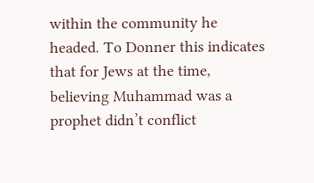within the community he headed. To Donner this indicates that for Jews at the time, believing Muhammad was a prophet didn’t conflict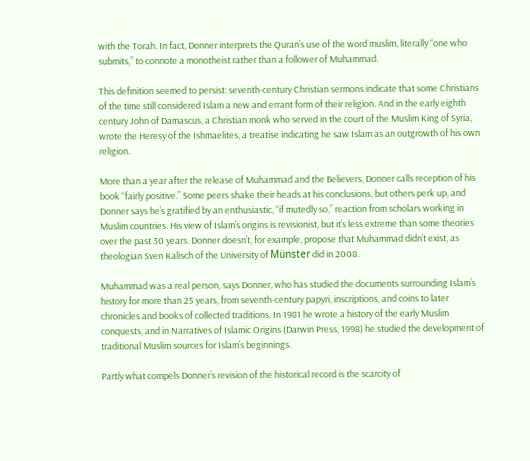with the Torah. In fact, Donner interprets the Quran’s use of the word muslim, literally “one who submits,” to connote a monotheist rather than a follower of Muhammad.

This definition seemed to persist: seventh-century Christian sermons indicate that some Christians of the time still considered Islam a new and errant form of their religion. And in the early eighth century John of Damascus, a Christian monk who served in the court of the Muslim King of Syria, wrote the Heresy of the Ishmaelites, a treatise indicating he saw Islam as an outgrowth of his own religion.

More than a year after the release of Muhammad and the Believers, Donner calls reception of his book “fairly positive.” Some peers shake their heads at his conclusions, but others perk up, and Donner says he’s gratified by an enthusiastic, “if mutedly so,” reaction from scholars working in Muslim countries. His view of Islam’s origins is revisionist, but it’s less extreme than some theories over the past 30 years. Donner doesn’t, for example, propose that Muhammad didn’t exist, as theologian Sven Kalisch of the University of Münster did in 2008.

Muhammad was a real person, says Donner, who has studied the documents surrounding Islam’s history for more than 25 years, from seventh-century papyri, inscriptions, and coins to later chronicles and books of collected traditions. In 1981 he wrote a history of the early Muslim conquests, and in Narratives of Islamic Origins (Darwin Press, 1998) he studied the development of traditional Muslim sources for Islam’s beginnings.

Partly what compels Donner’s revision of the historical record is the scarcity of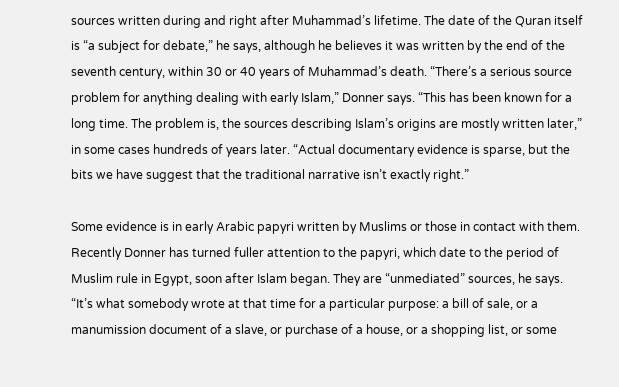sources written during and right after Muhammad’s lifetime. The date of the Quran itself is “a subject for debate,” he says, although he believes it was written by the end of the seventh century, within 30 or 40 years of Muhammad’s death. “There’s a serious source problem for anything dealing with early Islam,” Donner says. “This has been known for a long time. The problem is, the sources describing Islam’s origins are mostly written later,” in some cases hundreds of years later. “Actual documentary evidence is sparse, but the bits we have suggest that the traditional narrative isn’t exactly right.”

Some evidence is in early Arabic papyri written by Muslims or those in contact with them. Recently Donner has turned fuller attention to the papyri, which date to the period of Muslim rule in Egypt, soon after Islam began. They are “unmediated” sources, he says. “It’s what somebody wrote at that time for a particular purpose: a bill of sale, or a manumission document of a slave, or purchase of a house, or a shopping list, or some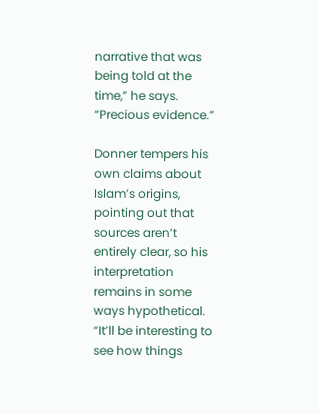narrative that was being told at the time,” he says. “Precious evidence.”

Donner tempers his own claims about Islam’s origins, pointing out that sources aren’t entirely clear, so his interpretation remains in some ways hypothetical. “It’ll be interesting to see how things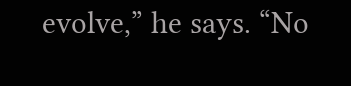evolve,” he says. “No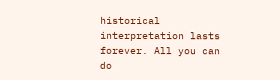historical interpretation lasts forever. All you can do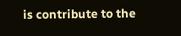is contribute to the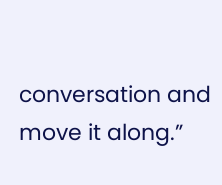conversation and move it along.”